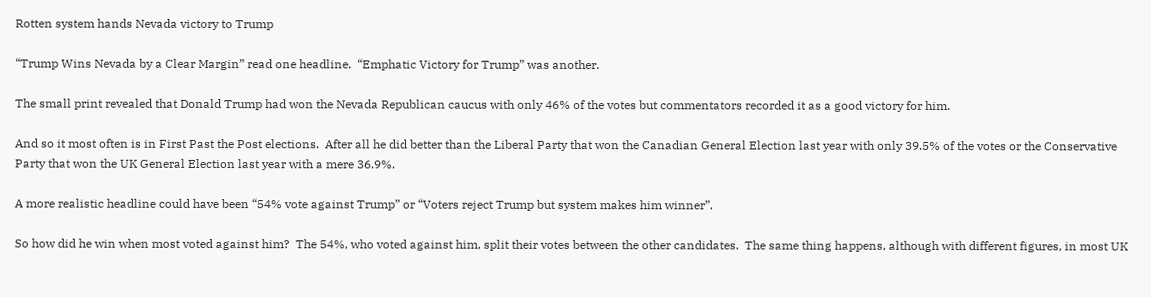Rotten system hands Nevada victory to Trump

“Trump Wins Nevada by a Clear Margin” read one headline.  “Emphatic Victory for Trump” was another.

The small print revealed that Donald Trump had won the Nevada Republican caucus with only 46% of the votes but commentators recorded it as a good victory for him.

And so it most often is in First Past the Post elections.  After all he did better than the Liberal Party that won the Canadian General Election last year with only 39.5% of the votes or the Conservative Party that won the UK General Election last year with a mere 36.9%.

A more realistic headline could have been “54% vote against Trump” or “Voters reject Trump but system makes him winner”.

So how did he win when most voted against him?  The 54%, who voted against him, split their votes between the other candidates.  The same thing happens, although with different figures, in most UK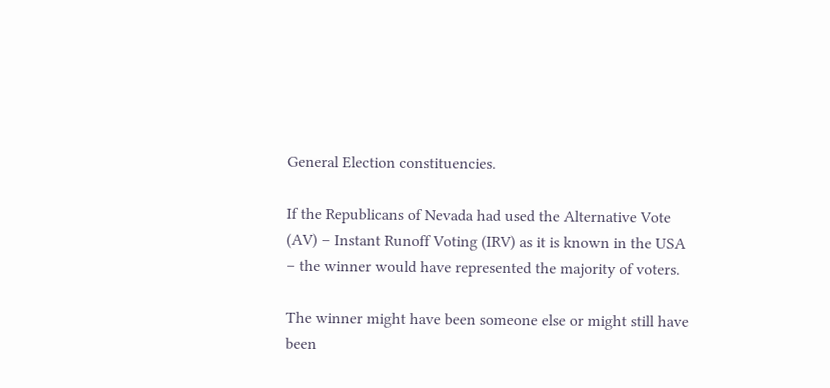General Election constituencies.

If the Republicans of Nevada had used the Alternative Vote (AV) – Instant Runoff Voting (IRV) as it is known in the USA – the winner would have represented the majority of voters.

The winner might have been someone else or might still have been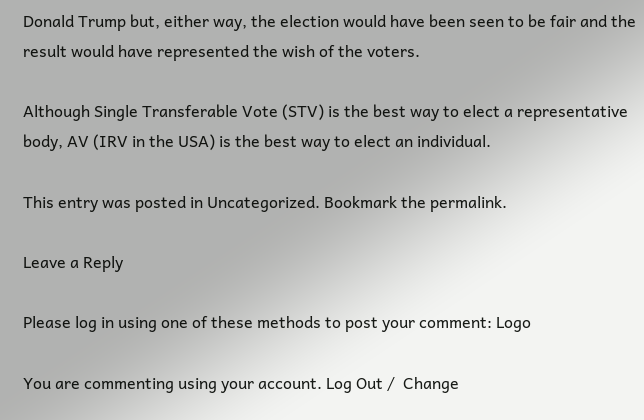Donald Trump but, either way, the election would have been seen to be fair and the result would have represented the wish of the voters.

Although Single Transferable Vote (STV) is the best way to elect a representative body, AV (IRV in the USA) is the best way to elect an individual.

This entry was posted in Uncategorized. Bookmark the permalink.

Leave a Reply

Please log in using one of these methods to post your comment: Logo

You are commenting using your account. Log Out /  Change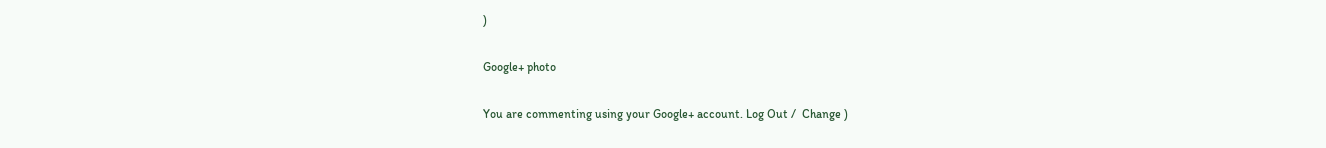)

Google+ photo

You are commenting using your Google+ account. Log Out /  Change )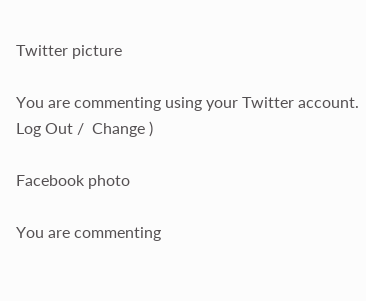Twitter picture

You are commenting using your Twitter account. Log Out /  Change )

Facebook photo

You are commenting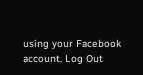using your Facebook account. Log Out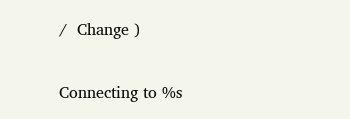/  Change )


Connecting to %s